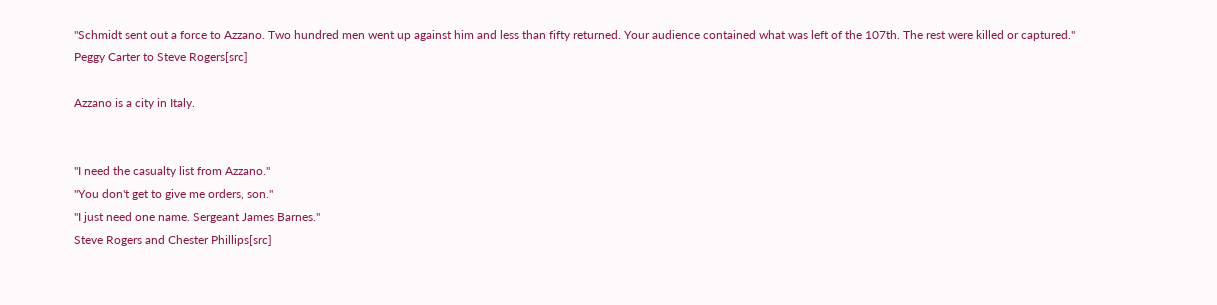"Schmidt sent out a force to Azzano. Two hundred men went up against him and less than fifty returned. Your audience contained what was left of the 107th. The rest were killed or captured."
Peggy Carter to Steve Rogers[src]

Azzano is a city in Italy.


"I need the casualty list from Azzano."
"You don't get to give me orders, son."
"I just need one name. Sergeant James Barnes."
Steve Rogers and Chester Phillips[src]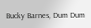Bucky Barnes, Dum Dum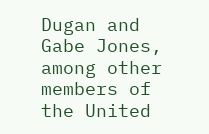Dugan and Gabe Jones, among other members of the United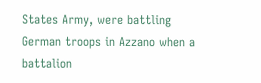States Army, were battling German troops in Azzano when a battalion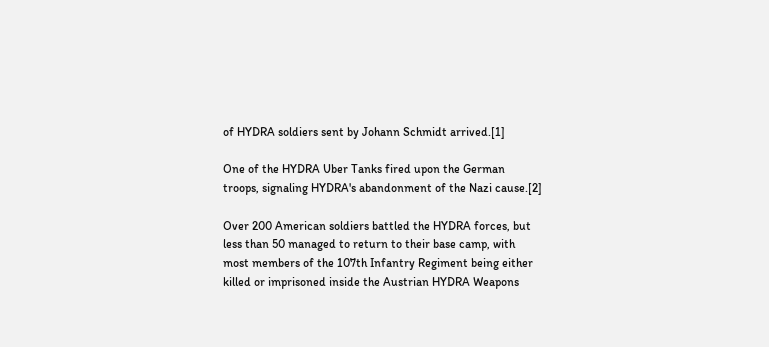of HYDRA soldiers sent by Johann Schmidt arrived.[1]

One of the HYDRA Uber Tanks fired upon the German troops, signaling HYDRA's abandonment of the Nazi cause.[2]

Over 200 American soldiers battled the HYDRA forces, but less than 50 managed to return to their base camp, with most members of the 107th Infantry Regiment being either killed or imprisoned inside the Austrian HYDRA Weapons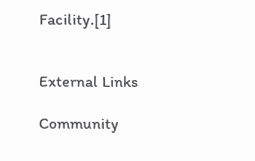Facility.[1]


External Links

Community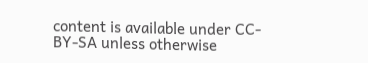content is available under CC-BY-SA unless otherwise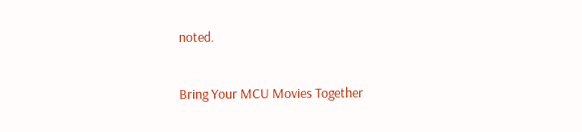noted.

Bring Your MCU Movies Together